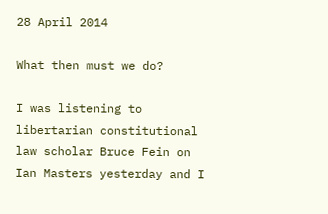28 April 2014

What then must we do?

I was listening to libertarian constitutional law scholar Bruce Fein on Ian Masters yesterday and I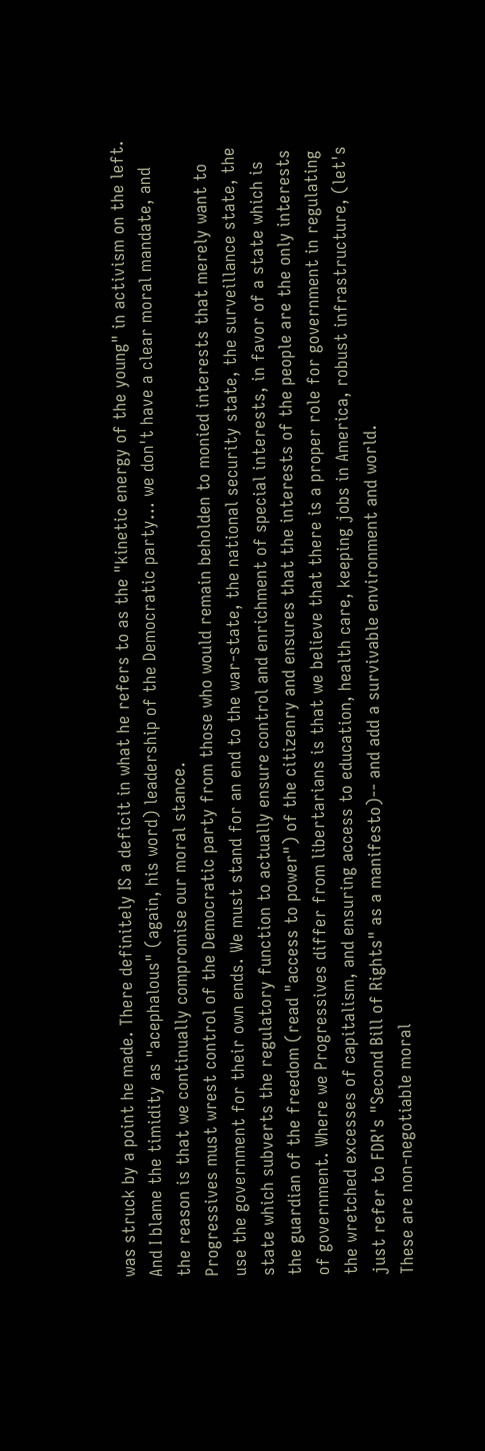was struck by a point he made. There definitely IS a deficit in what he refers to as the "kinetic energy of the young" in activism on the left. And I blame the timidity as "acephalous" (again, his word) leadership of the Democratic party... we don't have a clear moral mandate, and the reason is that we continually compromise our moral stance.
Progressives must wrest control of the Democratic party from those who would remain beholden to monied interests that merely want to use the government for their own ends. We must stand for an end to the war-state, the national security state, the surveillance state, the state which subverts the regulatory function to actually ensure control and enrichment of special interests, in favor of a state which is the guardian of the freedom (read "access to power") of the citizenry and ensures that the interests of the people are the only interests of government. Where we Progressives differ from libertarians is that we believe that there is a proper role for government in regulating the wretched excesses of capitalism, and ensuring access to education, health care, keeping jobs in America, robust infrastructure, (let's just refer to FDR's "Second Bill of Rights" as a manifesto)-- and add a survivable environment and world.
These are non-negotiable moral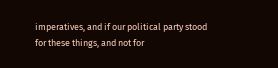imperatives, and if our political party stood for these things, and not for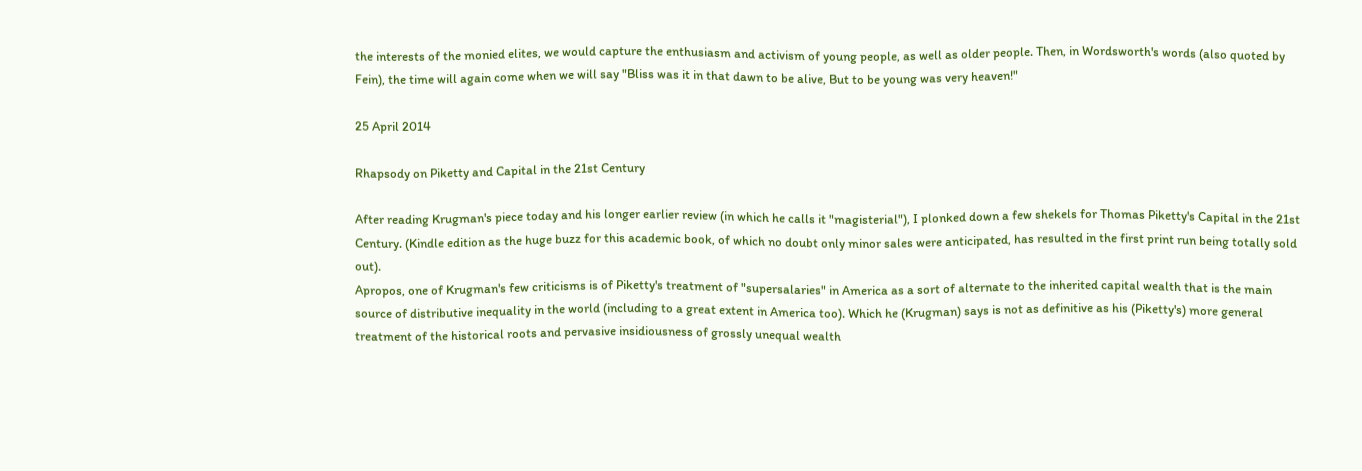the interests of the monied elites, we would capture the enthusiasm and activism of young people, as well as older people. Then, in Wordsworth's words (also quoted by Fein), the time will again come when we will say "Bliss was it in that dawn to be alive, But to be young was very heaven!"

25 April 2014

Rhapsody on Piketty and Capital in the 21st Century

After reading Krugman's piece today and his longer earlier review (in which he calls it "magisterial"), I plonked down a few shekels for Thomas Piketty's Capital in the 21st Century. (Kindle edition as the huge buzz for this academic book, of which no doubt only minor sales were anticipated, has resulted in the first print run being totally sold out).
Apropos, one of Krugman's few criticisms is of Piketty's treatment of "supersalaries" in America as a sort of alternate to the inherited capital wealth that is the main source of distributive inequality in the world (including to a great extent in America too). Which he (Krugman) says is not as definitive as his (Piketty's) more general treatment of the historical roots and pervasive insidiousness of grossly unequal wealth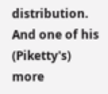distribution.
And one of his (Piketty's) more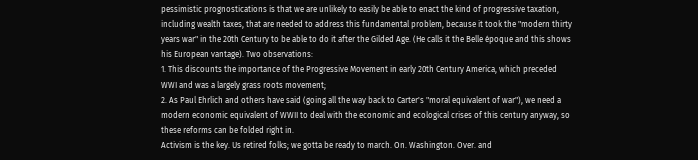pessimistic prognostications is that we are unlikely to easily be able to enact the kind of progressive taxation, including wealth taxes, that are needed to address this fundamental problem, because it took the "modern thirty years war" in the 20th Century to be able to do it after the Gilded Age. (He calls it the Belle époque and this shows his European vantage). Two observations:
1. This discounts the importance of the Progressive Movement in early 20th Century America, which preceded WWI and was a largely grass roots movement;
2. As Paul Ehrlich and others have said (going all the way back to Carter's "moral equivalent of war"), we need a modern economic equivalent of WWII to deal with the economic and ecological crises of this century anyway, so these reforms can be folded right in.
Activism is the key. Us retired folks; we gotta be ready to march. On. Washington. Over. and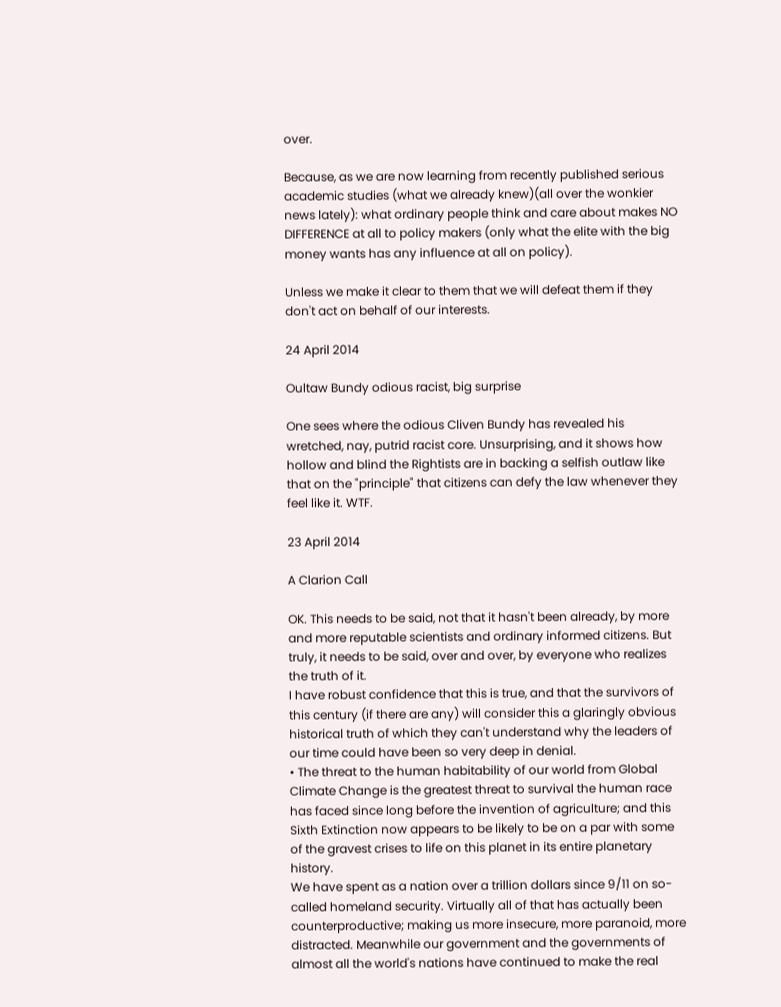over.

Because, as we are now learning from recently published serious academic studies (what we already knew)(all over the wonkier news lately): what ordinary people think and care about makes NO DIFFERENCE at all to policy makers (only what the elite with the big money wants has any influence at all on policy).

Unless we make it clear to them that we will defeat them if they don't act on behalf of our interests.

24 April 2014

Oultaw Bundy odious racist, big surprise

One sees where the odious Cliven Bundy has revealed his wretched, nay, putrid racist core. Unsurprising, and it shows how hollow and blind the Rightists are in backing a selfish outlaw like that on the "principle" that citizens can defy the law whenever they feel like it. WTF.

23 April 2014

A Clarion Call

OK. This needs to be said, not that it hasn't been already, by more and more reputable scientists and ordinary informed citizens. But truly, it needs to be said, over and over, by everyone who realizes the truth of it.
I have robust confidence that this is true, and that the survivors of this century (if there are any) will consider this a glaringly obvious historical truth of which they can't understand why the leaders of our time could have been so very deep in denial.
• The threat to the human habitability of our world from Global Climate Change is the greatest threat to survival the human race has faced since long before the invention of agriculture; and this Sixth Extinction now appears to be likely to be on a par with some of the gravest crises to life on this planet in its entire planetary history.
We have spent as a nation over a trillion dollars since 9/11 on so-called homeland security. Virtually all of that has actually been counterproductive; making us more insecure, more paranoid, more distracted. Meanwhile our government and the governments of almost all the world's nations have continued to make the real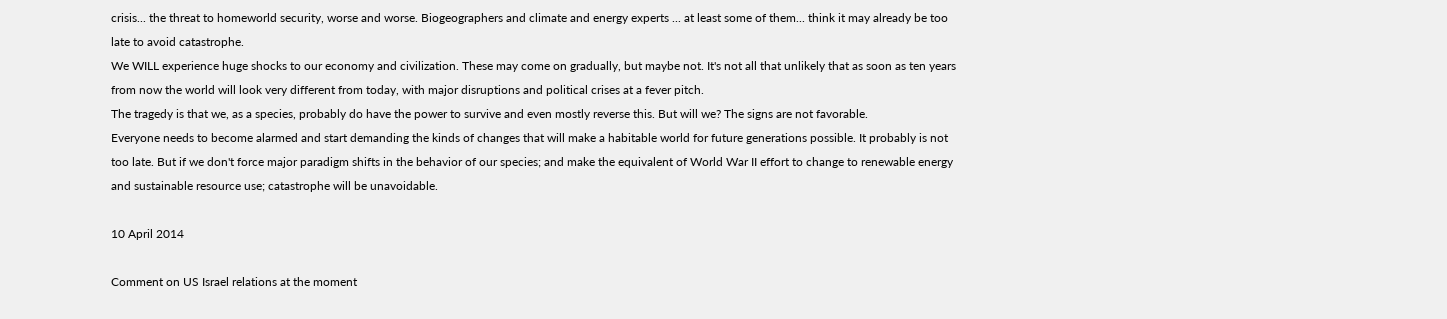crisis... the threat to homeworld security, worse and worse. Biogeographers and climate and energy experts ... at least some of them... think it may already be too late to avoid catastrophe.
We WILL experience huge shocks to our economy and civilization. These may come on gradually, but maybe not. It's not all that unlikely that as soon as ten years from now the world will look very different from today, with major disruptions and political crises at a fever pitch.
The tragedy is that we, as a species, probably do have the power to survive and even mostly reverse this. But will we? The signs are not favorable.
Everyone needs to become alarmed and start demanding the kinds of changes that will make a habitable world for future generations possible. It probably is not too late. But if we don't force major paradigm shifts in the behavior of our species; and make the equivalent of World War II effort to change to renewable energy and sustainable resource use; catastrophe will be unavoidable.

10 April 2014

Comment on US Israel relations at the moment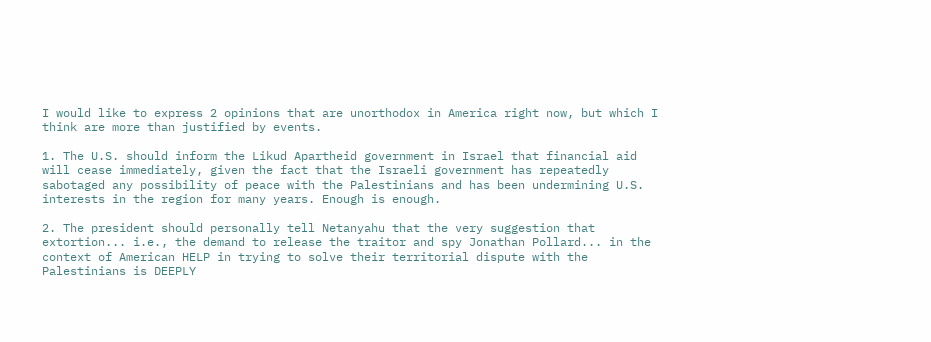I would like to express 2 opinions that are unorthodox in America right now, but which I think are more than justified by events.

1. The U.S. should inform the Likud Apartheid government in Israel that financial aid will cease immediately, given the fact that the Israeli government has repeatedly sabotaged any possibility of peace with the Palestinians and has been undermining U.S. interests in the region for many years. Enough is enough.

2. The president should personally tell Netanyahu that the very suggestion that extortion... i.e., the demand to release the traitor and spy Jonathan Pollard... in the context of American HELP in trying to solve their territorial dispute with the Palestinians is DEEPLY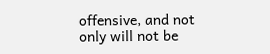offensive, and not only will not be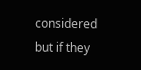considered but if they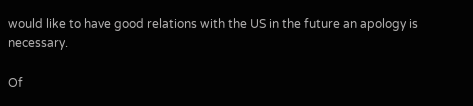would like to have good relations with the US in the future an apology is necessary.

Of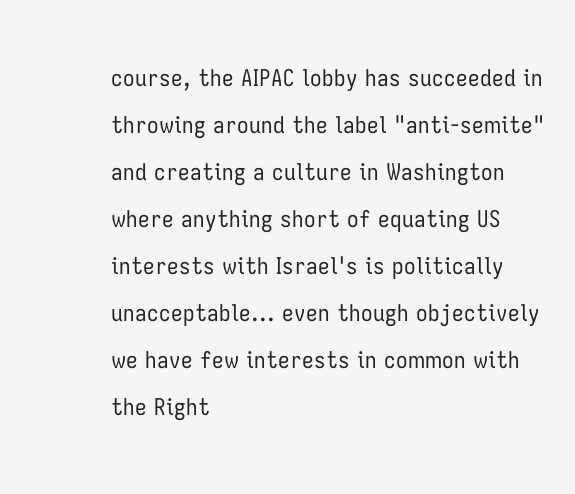course, the AIPAC lobby has succeeded in throwing around the label "anti-semite" and creating a culture in Washington where anything short of equating US interests with Israel's is politically unacceptable... even though objectively we have few interests in common with the Right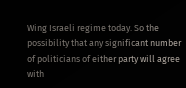Wing Israeli regime today. So the possibility that any significant number of politicians of either party will agree with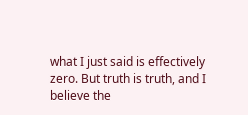what I just said is effectively zero. But truth is truth, and I believe the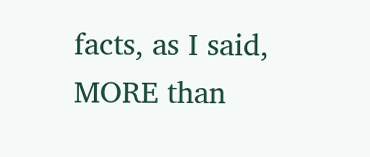facts, as I said, MORE than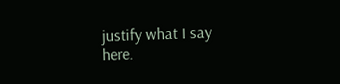justify what I say here.